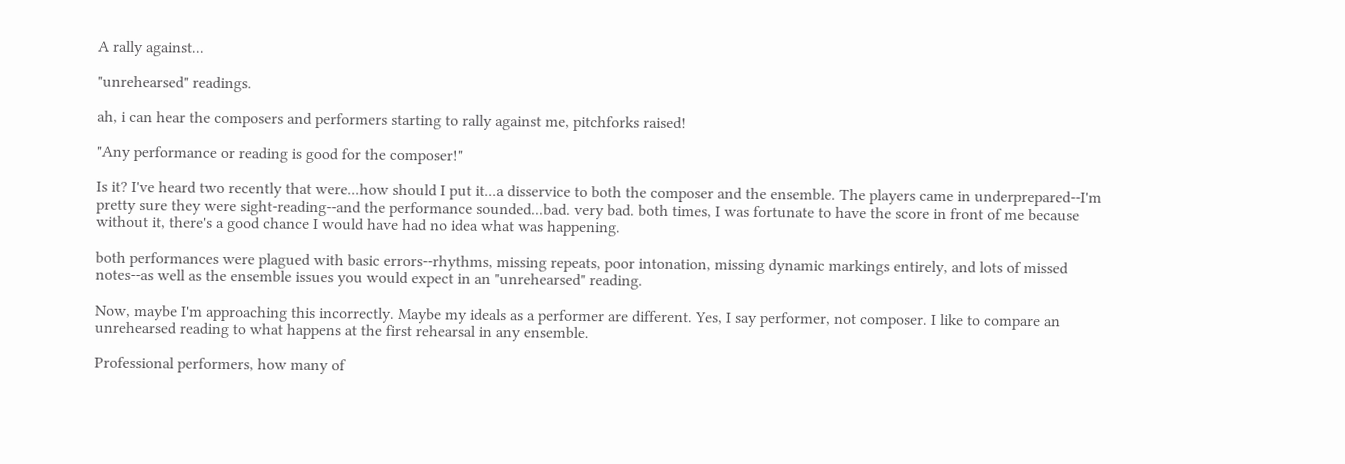A rally against...

"unrehearsed" readings.

ah, i can hear the composers and performers starting to rally against me, pitchforks raised!

"Any performance or reading is good for the composer!"

Is it? I've heard two recently that were...how should I put it...a disservice to both the composer and the ensemble. The players came in underprepared--I'm pretty sure they were sight-reading--and the performance sounded...bad. very bad. both times, I was fortunate to have the score in front of me because without it, there's a good chance I would have had no idea what was happening.

both performances were plagued with basic errors--rhythms, missing repeats, poor intonation, missing dynamic markings entirely, and lots of missed notes--as well as the ensemble issues you would expect in an "unrehearsed" reading.

Now, maybe I'm approaching this incorrectly. Maybe my ideals as a performer are different. Yes, I say performer, not composer. I like to compare an unrehearsed reading to what happens at the first rehearsal in any ensemble.

Professional performers, how many of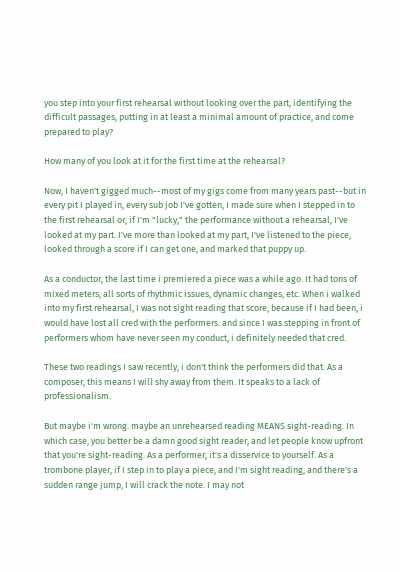you step into your first rehearsal without looking over the part, identifying the difficult passages, putting in at least a minimal amount of practice, and come prepared to play?

How many of you look at it for the first time at the rehearsal?

Now, I haven't gigged much--most of my gigs come from many years past--but in every pit I played in, every sub job I've gotten, I made sure when I stepped in to the first rehearsal or, if I'm "lucky," the performance without a rehearsal, I've looked at my part. I've more than looked at my part, I've listened to the piece, looked through a score if I can get one, and marked that puppy up.

As a conductor, the last time i premiered a piece was a while ago. It had tons of mixed meters, all sorts of rhythmic issues, dynamic changes, etc. When i walked into my first rehearsal, I was not sight reading that score, because if I had been, i would have lost all cred with the performers. and since I was stepping in front of performers whom have never seen my conduct, i definitely needed that cred.

These two readings I saw recently, i don't think the performers did that. As a composer, this means I will shy away from them. It speaks to a lack of professionalism.

But maybe i'm wrong. maybe an unrehearsed reading MEANS sight-reading. In which case, you better be a damn good sight reader, and let people know upfront that you're sight-reading. As a performer, it's a disservice to yourself. As a trombone player, if I step in to play a piece, and I'm sight reading, and there's a sudden range jump, I will crack the note. I may not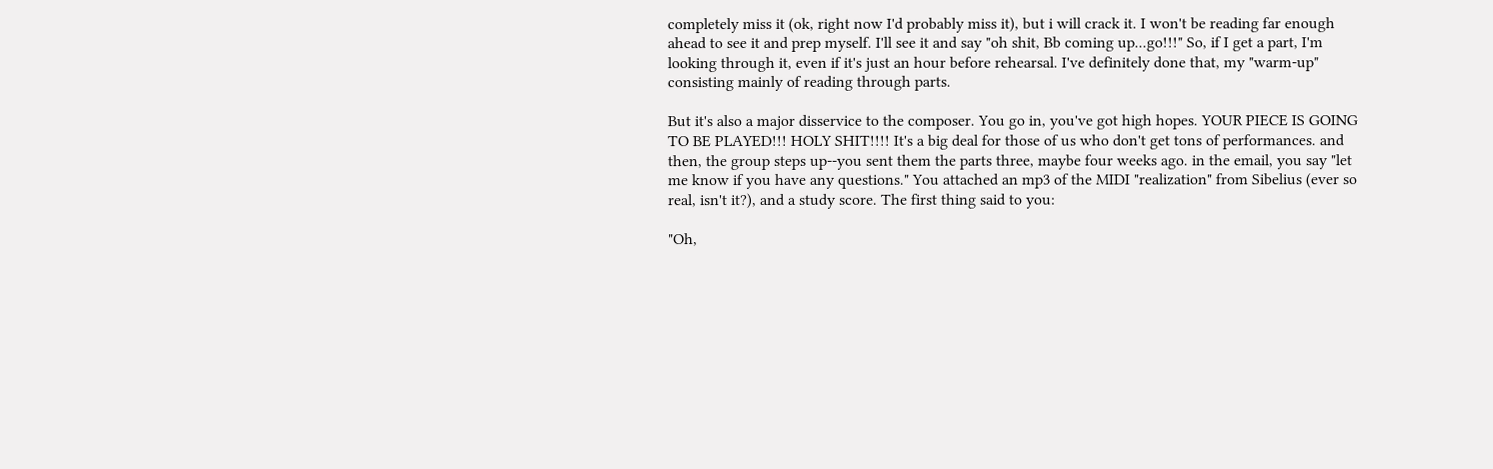completely miss it (ok, right now I'd probably miss it), but i will crack it. I won't be reading far enough ahead to see it and prep myself. I'll see it and say "oh shit, Bb coming up...go!!!" So, if I get a part, I'm looking through it, even if it's just an hour before rehearsal. I've definitely done that, my "warm-up" consisting mainly of reading through parts.

But it's also a major disservice to the composer. You go in, you've got high hopes. YOUR PIECE IS GOING TO BE PLAYED!!! HOLY SHIT!!!! It's a big deal for those of us who don't get tons of performances. and then, the group steps up--you sent them the parts three, maybe four weeks ago. in the email, you say "let me know if you have any questions." You attached an mp3 of the MIDI "realization" from Sibelius (ever so real, isn't it?), and a study score. The first thing said to you:

"Oh,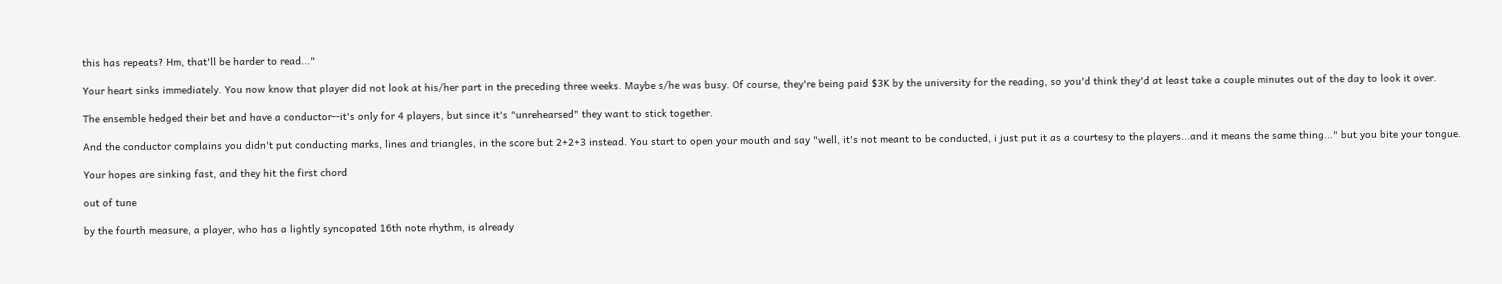this has repeats? Hm, that'll be harder to read..."

Your heart sinks immediately. You now know that player did not look at his/her part in the preceding three weeks. Maybe s/he was busy. Of course, they're being paid $3K by the university for the reading, so you'd think they'd at least take a couple minutes out of the day to look it over.

The ensemble hedged their bet and have a conductor--it's only for 4 players, but since it's "unrehearsed" they want to stick together.

And the conductor complains you didn't put conducting marks, lines and triangles, in the score but 2+2+3 instead. You start to open your mouth and say "well, it's not meant to be conducted, i just put it as a courtesy to the players...and it means the same thing..." but you bite your tongue.

Your hopes are sinking fast, and they hit the first chord

out of tune

by the fourth measure, a player, who has a lightly syncopated 16th note rhythm, is already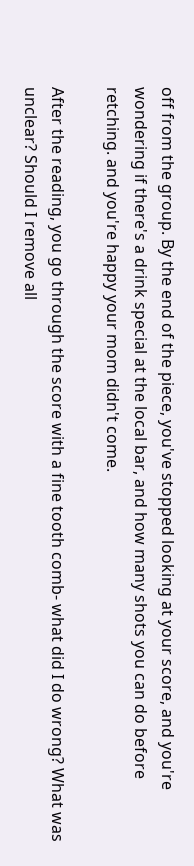off from the group. By the end of the piece, you've stopped looking at your score, and you're wondering if there's a drink special at the local bar, and how many shots you can do before retching. and you're happy your mom didn't come.

After the reading, you go through the score with a fine tooth comb- what did I do wrong? What was unclear? Should I remove all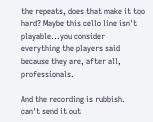the repeats, does that make it too hard? Maybe this cello line isn't playable...you consider everything the players said because they are, after all, professionals.

And the recording is rubbish. can't send it out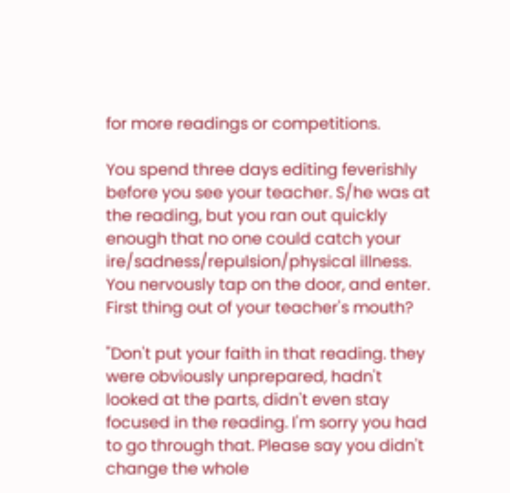for more readings or competitions.

You spend three days editing feverishly before you see your teacher. S/he was at the reading, but you ran out quickly enough that no one could catch your ire/sadness/repulsion/physical illness. You nervously tap on the door, and enter. First thing out of your teacher's mouth?

"Don't put your faith in that reading. they were obviously unprepared, hadn't looked at the parts, didn't even stay focused in the reading. I'm sorry you had to go through that. Please say you didn't change the whole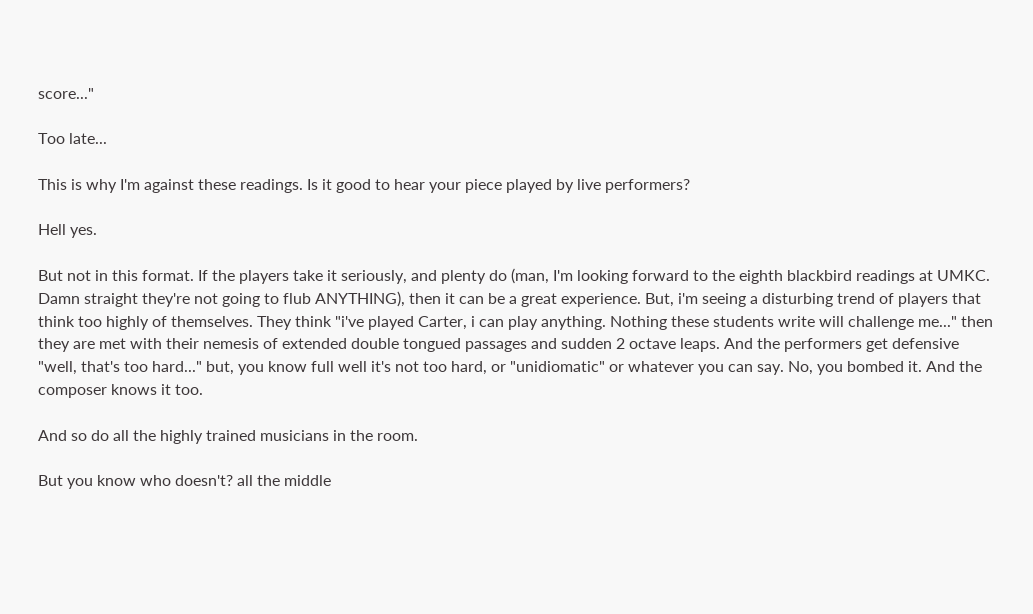score..."

Too late...

This is why I'm against these readings. Is it good to hear your piece played by live performers?

Hell yes.

But not in this format. If the players take it seriously, and plenty do (man, I'm looking forward to the eighth blackbird readings at UMKC. Damn straight they're not going to flub ANYTHING), then it can be a great experience. But, i'm seeing a disturbing trend of players that think too highly of themselves. They think "i've played Carter, i can play anything. Nothing these students write will challenge me..." then they are met with their nemesis of extended double tongued passages and sudden 2 octave leaps. And the performers get defensive "well, that's too hard..." but, you know full well it's not too hard, or "unidiomatic" or whatever you can say. No, you bombed it. And the composer knows it too.

And so do all the highly trained musicians in the room.

But you know who doesn't? all the middle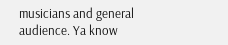musicians and general audience. Ya know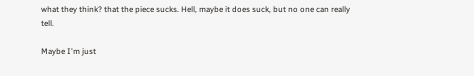what they think? that the piece sucks. Hell, maybe it does suck, but no one can really tell.

Maybe I'm just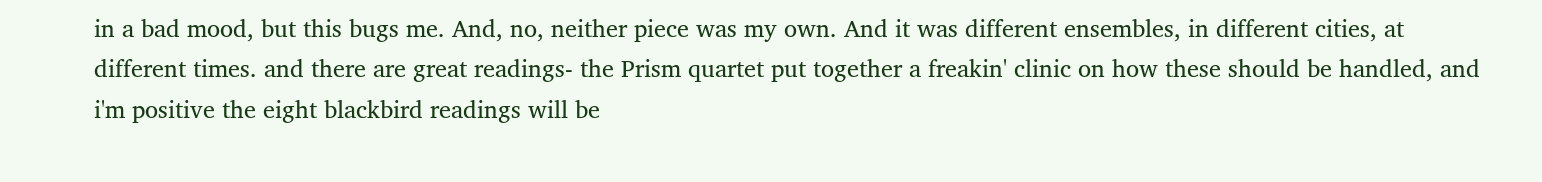in a bad mood, but this bugs me. And, no, neither piece was my own. And it was different ensembles, in different cities, at different times. and there are great readings- the Prism quartet put together a freakin' clinic on how these should be handled, and i'm positive the eight blackbird readings will be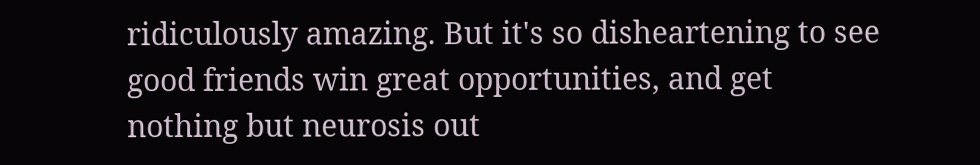ridiculously amazing. But it's so disheartening to see good friends win great opportunities, and get nothing but neurosis out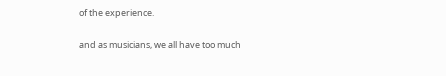of the experience.

and as musicians, we all have too much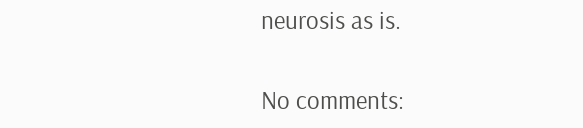neurosis as is.

No comments: